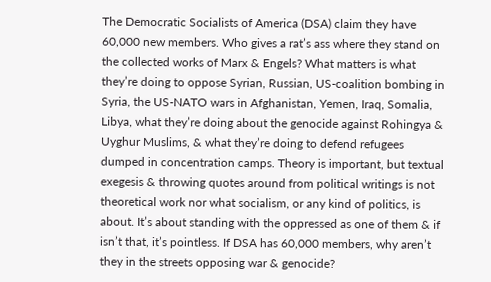The Democratic Socialists of America (DSA) claim they have 60,000 new members. Who gives a rat’s ass where they stand on the collected works of Marx & Engels? What matters is what they’re doing to oppose Syrian, Russian, US-coalition bombing in Syria, the US-NATO wars in Afghanistan, Yemen, Iraq, Somalia, Libya, what they’re doing about the genocide against Rohingya & Uyghur Muslims, & what they’re doing to defend refugees dumped in concentration camps. Theory is important, but textual exegesis & throwing quotes around from political writings is not theoretical work nor what socialism, or any kind of politics, is about. It’s about standing with the oppressed as one of them & if isn’t that, it’s pointless. If DSA has 60,000 members, why aren’t they in the streets opposing war & genocide?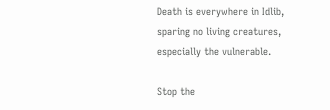Death is everywhere in Idlib, sparing no living creatures, especially the vulnerable.

Stop the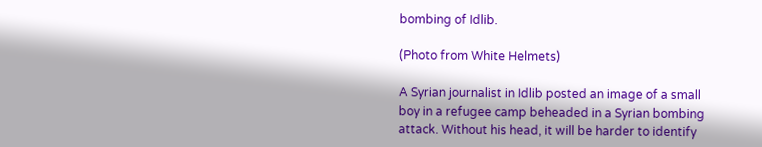bombing of Idlib.

(Photo from White Helmets)

A Syrian journalist in Idlib posted an image of a small boy in a refugee camp beheaded in a Syrian bombing attack. Without his head, it will be harder to identify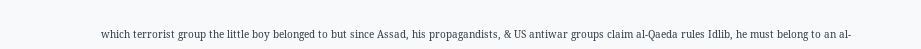which terrorist group the little boy belonged to but since Assad, his propagandists, & US antiwar groups claim al-Qaeda rules Idlib, he must belong to an al-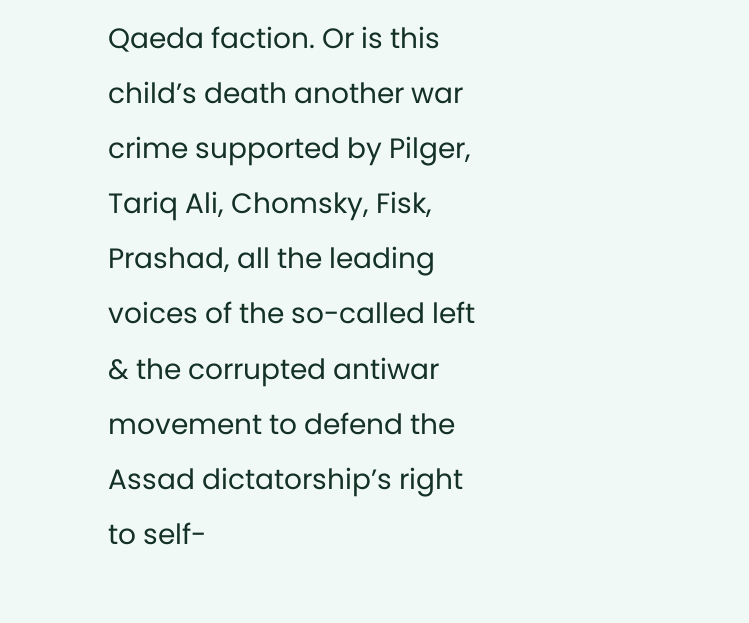Qaeda faction. Or is this child’s death another war crime supported by Pilger, Tariq Ali, Chomsky, Fisk, Prashad, all the leading voices of the so-called left & the corrupted antiwar movement to defend the Assad dictatorship’s right to self-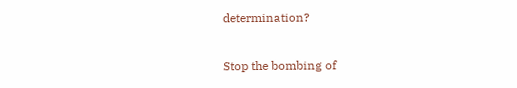determination?

Stop the bombing of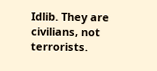Idlib. They are civilians, not terrorists.